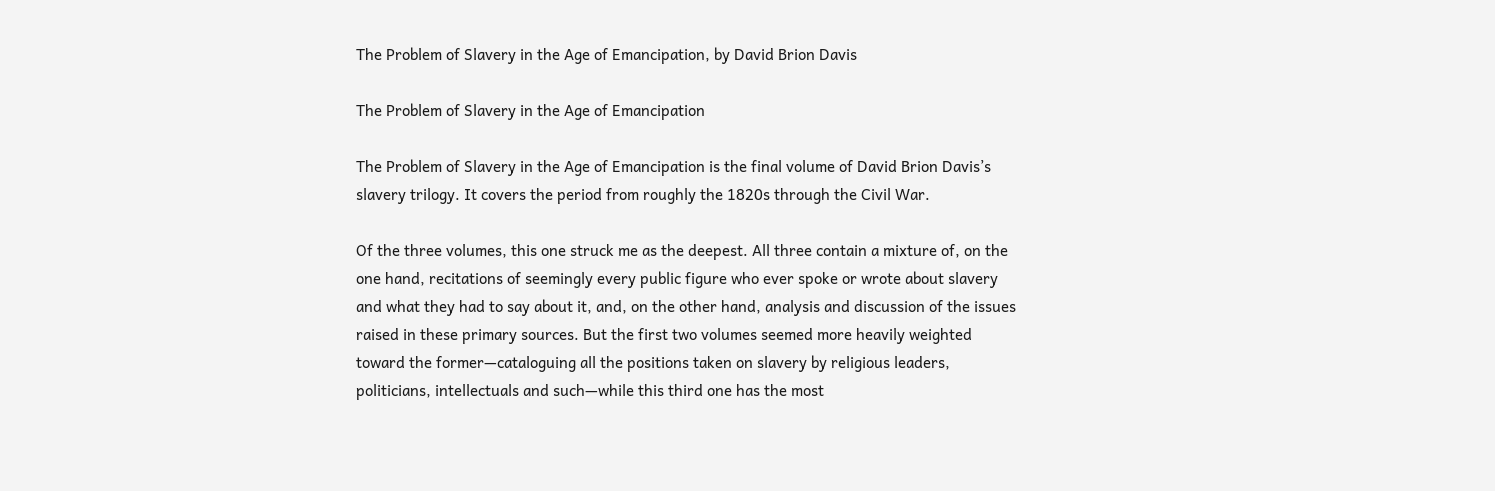The Problem of Slavery in the Age of Emancipation, by David Brion Davis

The Problem of Slavery in the Age of Emancipation

The Problem of Slavery in the Age of Emancipation is the final volume of David Brion Davis’s slavery trilogy. It covers the period from roughly the 1820s through the Civil War.

Of the three volumes, this one struck me as the deepest. All three contain a mixture of, on the one hand, recitations of seemingly every public figure who ever spoke or wrote about slavery and what they had to say about it, and, on the other hand, analysis and discussion of the issues raised in these primary sources. But the first two volumes seemed more heavily weighted toward the former—cataloguing all the positions taken on slavery by religious leaders, politicians, intellectuals and such—while this third one has the most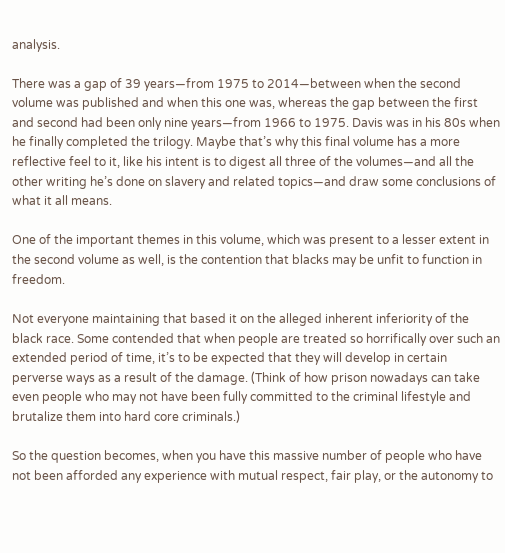analysis.

There was a gap of 39 years—from 1975 to 2014—between when the second volume was published and when this one was, whereas the gap between the first and second had been only nine years—from 1966 to 1975. Davis was in his 80s when he finally completed the trilogy. Maybe that’s why this final volume has a more reflective feel to it, like his intent is to digest all three of the volumes—and all the other writing he’s done on slavery and related topics—and draw some conclusions of what it all means.

One of the important themes in this volume, which was present to a lesser extent in the second volume as well, is the contention that blacks may be unfit to function in freedom.

Not everyone maintaining that based it on the alleged inherent inferiority of the black race. Some contended that when people are treated so horrifically over such an extended period of time, it’s to be expected that they will develop in certain perverse ways as a result of the damage. (Think of how prison nowadays can take even people who may not have been fully committed to the criminal lifestyle and brutalize them into hard core criminals.)

So the question becomes, when you have this massive number of people who have not been afforded any experience with mutual respect, fair play, or the autonomy to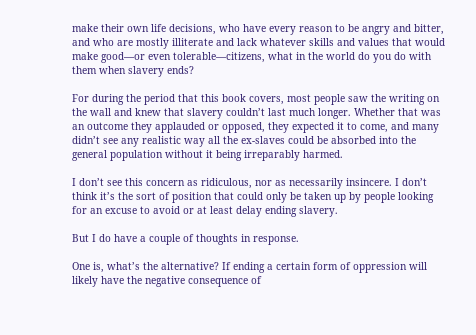make their own life decisions, who have every reason to be angry and bitter, and who are mostly illiterate and lack whatever skills and values that would make good—or even tolerable—citizens, what in the world do you do with them when slavery ends?

For during the period that this book covers, most people saw the writing on the wall and knew that slavery couldn’t last much longer. Whether that was an outcome they applauded or opposed, they expected it to come, and many didn’t see any realistic way all the ex-slaves could be absorbed into the general population without it being irreparably harmed.

I don’t see this concern as ridiculous, nor as necessarily insincere. I don’t think it’s the sort of position that could only be taken up by people looking for an excuse to avoid or at least delay ending slavery.

But I do have a couple of thoughts in response.

One is, what’s the alternative? If ending a certain form of oppression will likely have the negative consequence of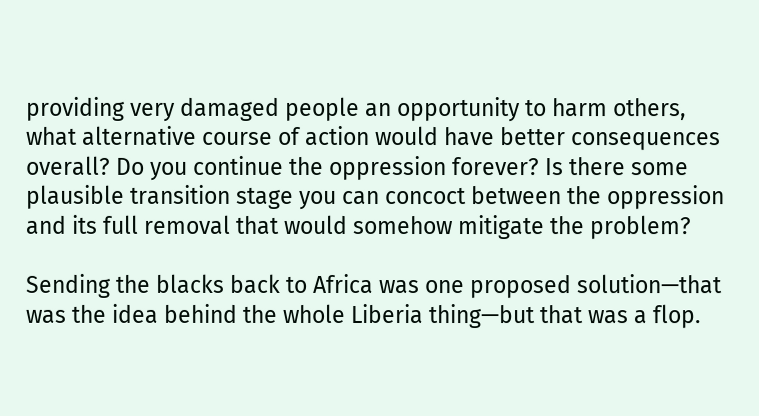providing very damaged people an opportunity to harm others, what alternative course of action would have better consequences overall? Do you continue the oppression forever? Is there some plausible transition stage you can concoct between the oppression and its full removal that would somehow mitigate the problem?

Sending the blacks back to Africa was one proposed solution—that was the idea behind the whole Liberia thing—but that was a flop.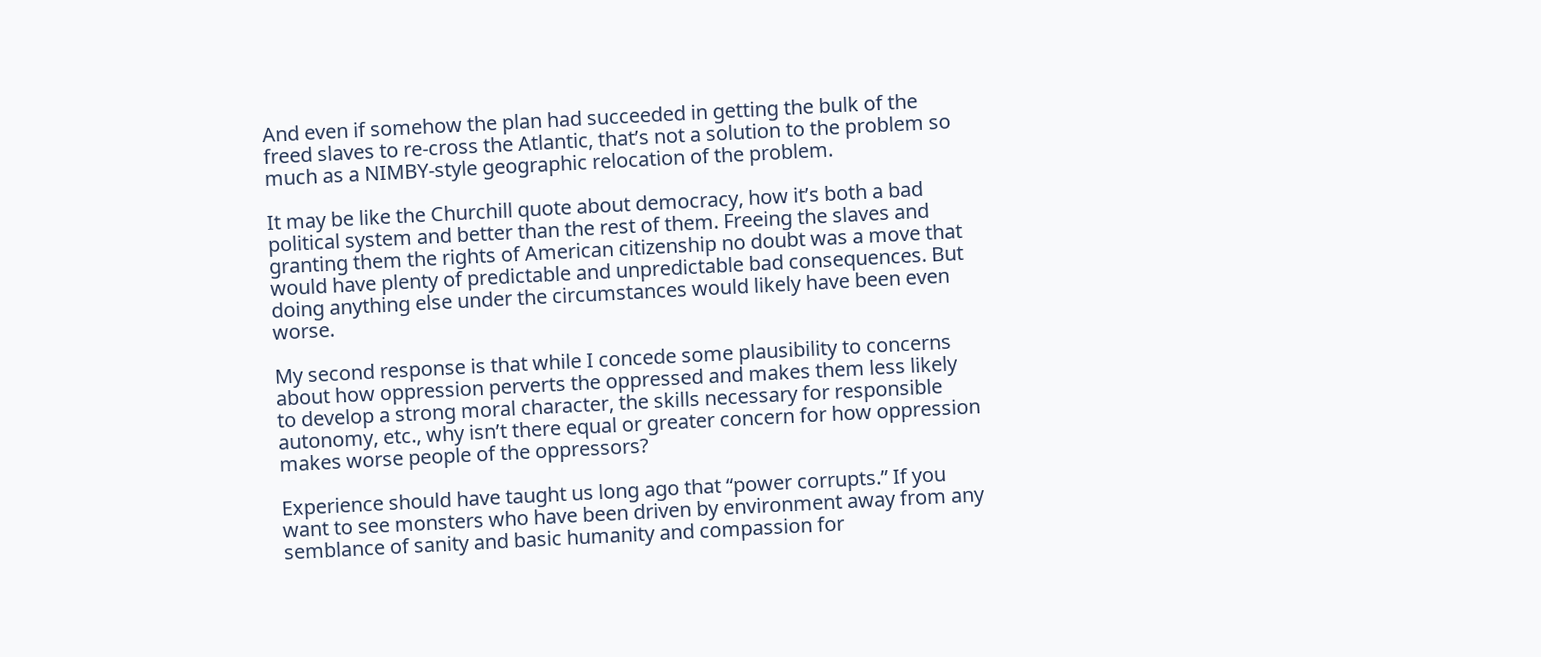And even if somehow the plan had succeeded in getting the bulk of the freed slaves to re-cross the Atlantic, that’s not a solution to the problem so much as a NIMBY-style geographic relocation of the problem.

It may be like the Churchill quote about democracy, how it’s both a bad political system and better than the rest of them. Freeing the slaves and granting them the rights of American citizenship no doubt was a move that would have plenty of predictable and unpredictable bad consequences. But doing anything else under the circumstances would likely have been even worse.

My second response is that while I concede some plausibility to concerns about how oppression perverts the oppressed and makes them less likely to develop a strong moral character, the skills necessary for responsible autonomy, etc., why isn’t there equal or greater concern for how oppression makes worse people of the oppressors?

Experience should have taught us long ago that “power corrupts.” If you want to see monsters who have been driven by environment away from any semblance of sanity and basic humanity and compassion for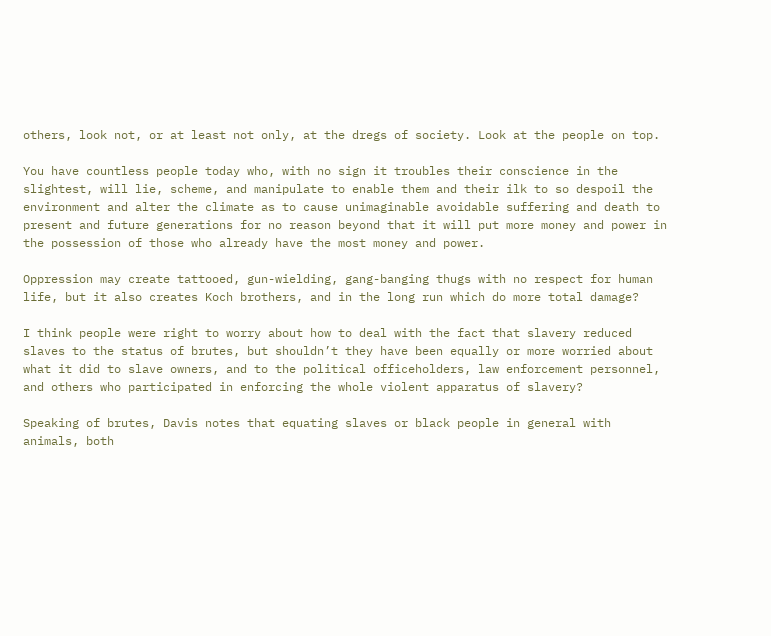others, look not, or at least not only, at the dregs of society. Look at the people on top.

You have countless people today who, with no sign it troubles their conscience in the slightest, will lie, scheme, and manipulate to enable them and their ilk to so despoil the environment and alter the climate as to cause unimaginable avoidable suffering and death to present and future generations for no reason beyond that it will put more money and power in the possession of those who already have the most money and power.

Oppression may create tattooed, gun-wielding, gang-banging thugs with no respect for human life, but it also creates Koch brothers, and in the long run which do more total damage?

I think people were right to worry about how to deal with the fact that slavery reduced slaves to the status of brutes, but shouldn’t they have been equally or more worried about what it did to slave owners, and to the political officeholders, law enforcement personnel, and others who participated in enforcing the whole violent apparatus of slavery?

Speaking of brutes, Davis notes that equating slaves or black people in general with animals, both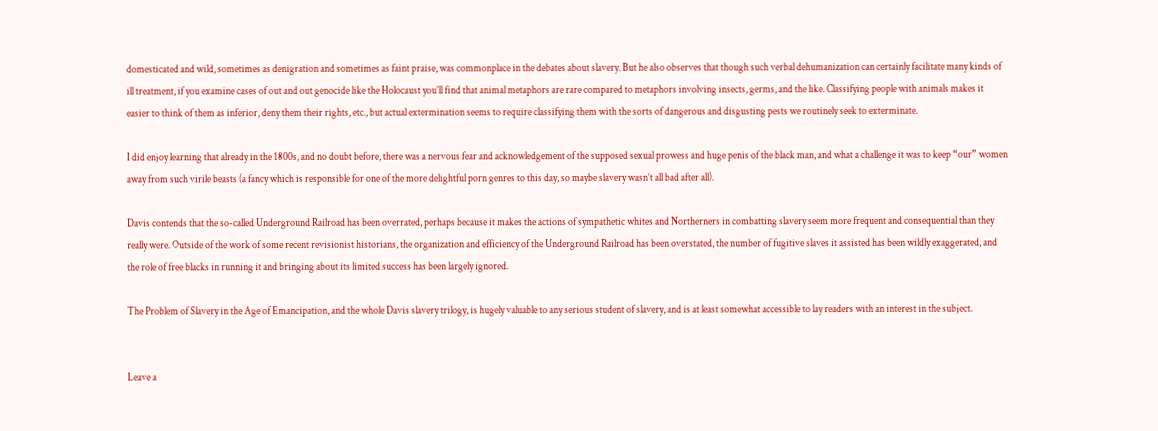domesticated and wild, sometimes as denigration and sometimes as faint praise, was commonplace in the debates about slavery. But he also observes that though such verbal dehumanization can certainly facilitate many kinds of ill treatment, if you examine cases of out and out genocide like the Holocaust you’ll find that animal metaphors are rare compared to metaphors involving insects, germs, and the like. Classifying people with animals makes it easier to think of them as inferior, deny them their rights, etc., but actual extermination seems to require classifying them with the sorts of dangerous and disgusting pests we routinely seek to exterminate.

I did enjoy learning that already in the 1800s, and no doubt before, there was a nervous fear and acknowledgement of the supposed sexual prowess and huge penis of the black man, and what a challenge it was to keep “our” women away from such virile beasts (a fancy which is responsible for one of the more delightful porn genres to this day, so maybe slavery wasn’t all bad after all).

Davis contends that the so-called Underground Railroad has been overrated, perhaps because it makes the actions of sympathetic whites and Northerners in combatting slavery seem more frequent and consequential than they really were. Outside of the work of some recent revisionist historians, the organization and efficiency of the Underground Railroad has been overstated, the number of fugitive slaves it assisted has been wildly exaggerated, and the role of free blacks in running it and bringing about its limited success has been largely ignored.

The Problem of Slavery in the Age of Emancipation, and the whole Davis slavery trilogy, is hugely valuable to any serious student of slavery, and is at least somewhat accessible to lay readers with an interest in the subject.


Leave a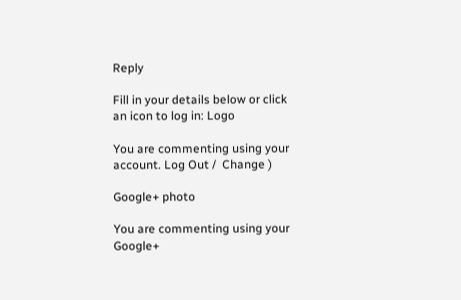Reply

Fill in your details below or click an icon to log in: Logo

You are commenting using your account. Log Out /  Change )

Google+ photo

You are commenting using your Google+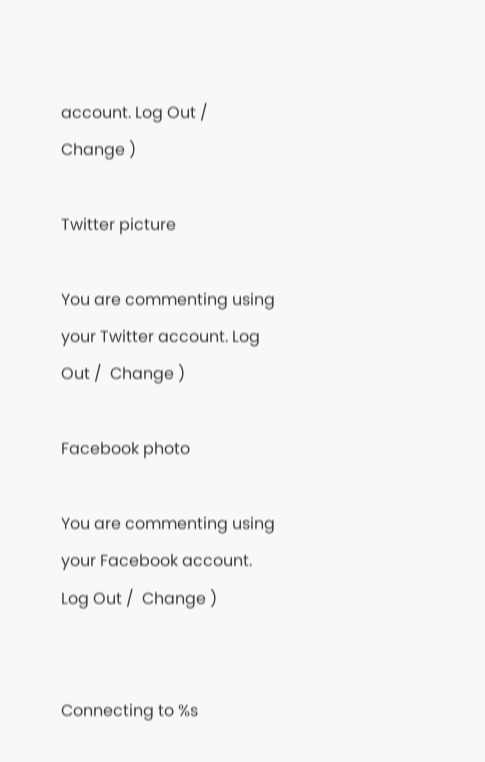account. Log Out /  Change )

Twitter picture

You are commenting using your Twitter account. Log Out /  Change )

Facebook photo

You are commenting using your Facebook account. Log Out /  Change )


Connecting to %s